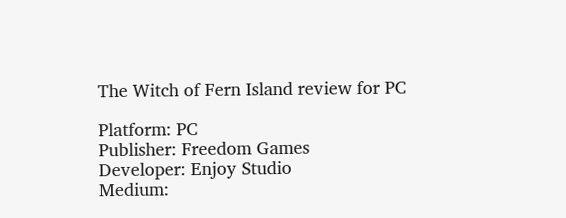The Witch of Fern Island review for PC

Platform: PC
Publisher: Freedom Games
Developer: Enjoy Studio
Medium: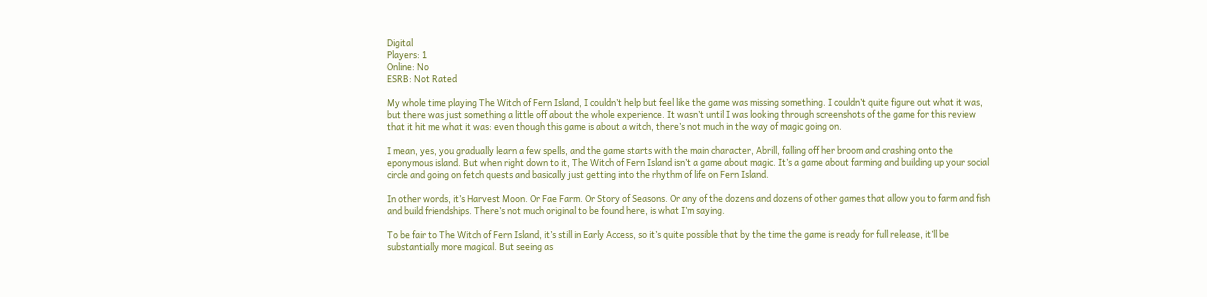Digital
Players: 1
Online: No
ESRB: Not Rated

My whole time playing The Witch of Fern Island, I couldn’t help but feel like the game was missing something. I couldn’t quite figure out what it was, but there was just something a little off about the whole experience. It wasn’t until I was looking through screenshots of the game for this review that it hit me what it was: even though this game is about a witch, there’s not much in the way of magic going on.

I mean, yes, you gradually learn a few spells, and the game starts with the main character, Abrill, falling off her broom and crashing onto the eponymous island. But when right down to it, The Witch of Fern Island isn’t a game about magic. It’s a game about farming and building up your social circle and going on fetch quests and basically just getting into the rhythm of life on Fern Island.

In other words, it’s Harvest Moon. Or Fae Farm. Or Story of Seasons. Or any of the dozens and dozens of other games that allow you to farm and fish and build friendships. There’s not much original to be found here, is what I’m saying.

To be fair to The Witch of Fern Island, it’s still in Early Access, so it’s quite possible that by the time the game is ready for full release, it’ll be substantially more magical. But seeing as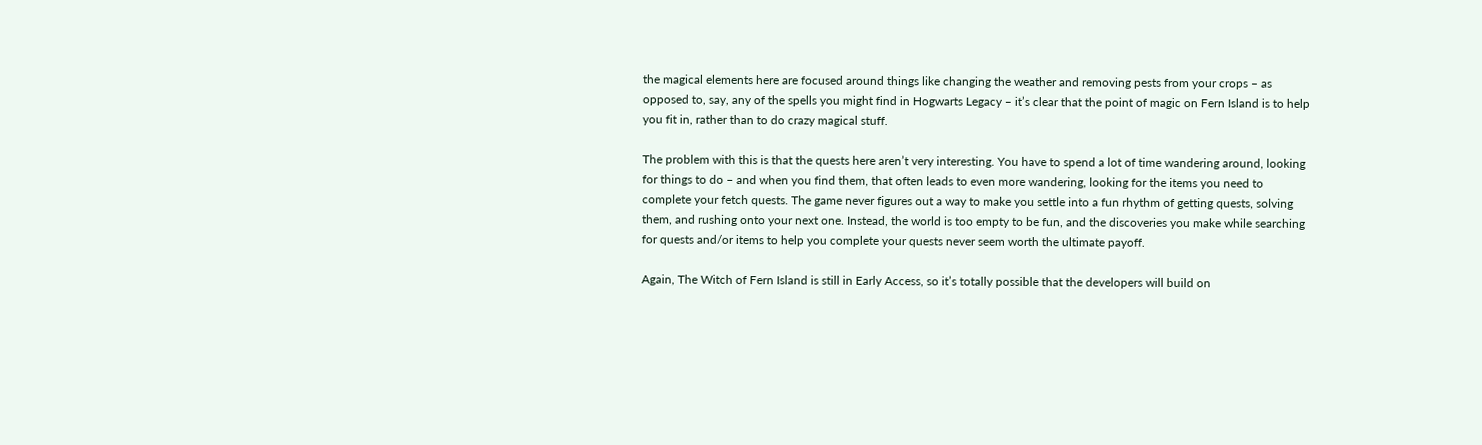the magical elements here are focused around things like changing the weather and removing pests from your crops – as opposed to, say, any of the spells you might find in Hogwarts Legacy – it’s clear that the point of magic on Fern Island is to help you fit in, rather than to do crazy magical stuff.

The problem with this is that the quests here aren’t very interesting. You have to spend a lot of time wandering around, looking for things to do – and when you find them, that often leads to even more wandering, looking for the items you need to complete your fetch quests. The game never figures out a way to make you settle into a fun rhythm of getting quests, solving them, and rushing onto your next one. Instead, the world is too empty to be fun, and the discoveries you make while searching for quests and/or items to help you complete your quests never seem worth the ultimate payoff.

Again, The Witch of Fern Island is still in Early Access, so it’s totally possible that the developers will build on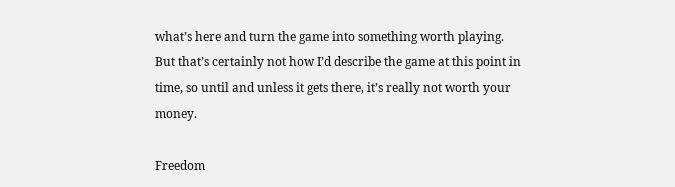what’s here and turn the game into something worth playing. But that’s certainly not how I’d describe the game at this point in time, so until and unless it gets there, it’s really not worth your money.

Freedom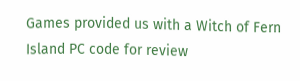Games provided us with a Witch of Fern Island PC code for review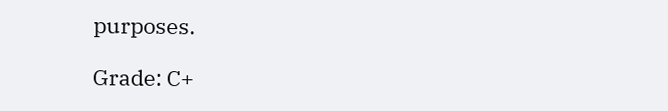purposes.

Grade: C+